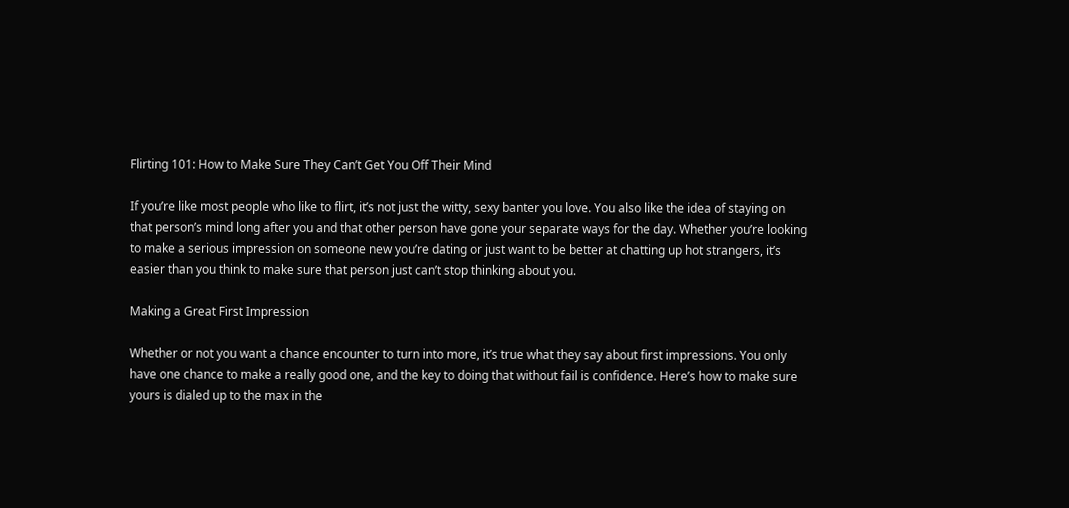Flirting 101: How to Make Sure They Can’t Get You Off Their Mind

If you’re like most people who like to flirt, it’s not just the witty, sexy banter you love. You also like the idea of staying on that person’s mind long after you and that other person have gone your separate ways for the day. Whether you’re looking to make a serious impression on someone new you’re dating or just want to be better at chatting up hot strangers, it’s easier than you think to make sure that person just can’t stop thinking about you.

Making a Great First Impression

Whether or not you want a chance encounter to turn into more, it’s true what they say about first impressions. You only have one chance to make a really good one, and the key to doing that without fail is confidence. Here’s how to make sure yours is dialed up to the max in the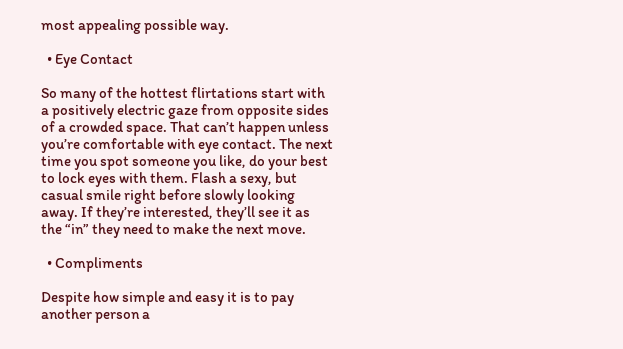most appealing possible way.

  • Eye Contact

So many of the hottest flirtations start with a positively electric gaze from opposite sides of a crowded space. That can’t happen unless you’re comfortable with eye contact. The next time you spot someone you like, do your best to lock eyes with them. Flash a sexy, but casual smile right before slowly looking away. If they’re interested, they’ll see it as the “in” they need to make the next move.

  • Compliments

Despite how simple and easy it is to pay another person a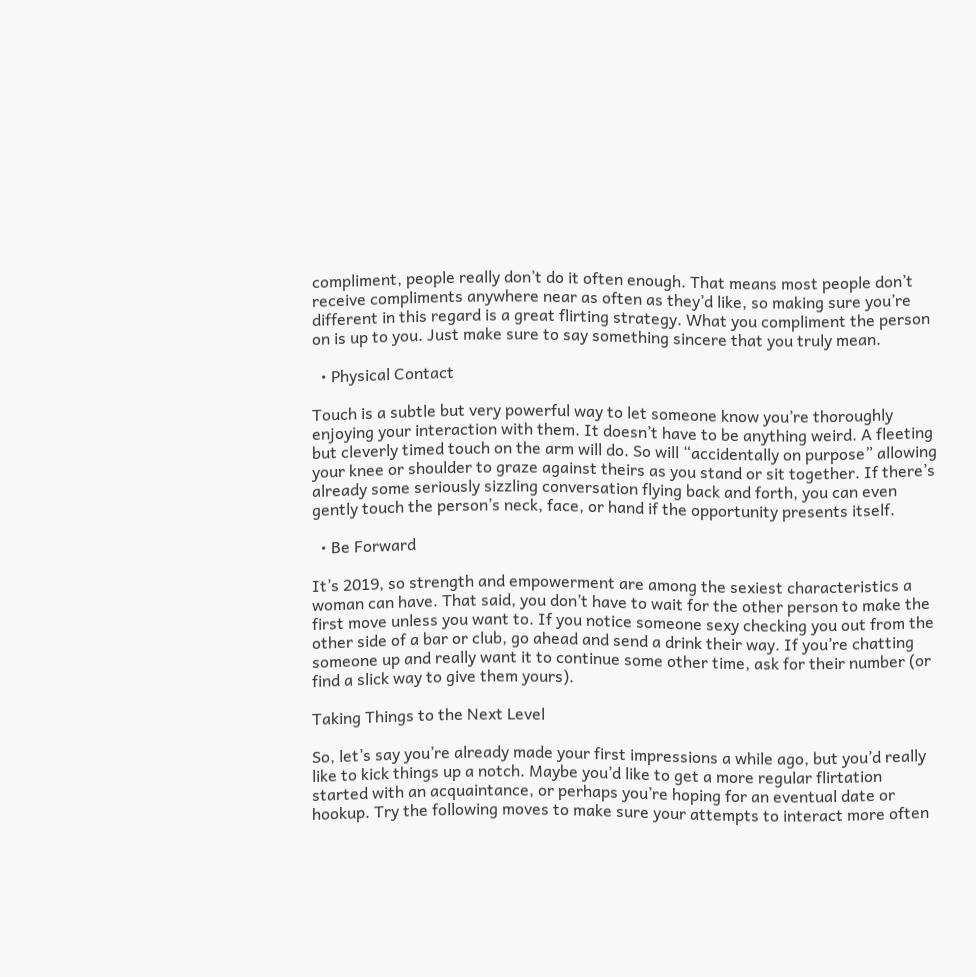compliment, people really don’t do it often enough. That means most people don’t receive compliments anywhere near as often as they’d like, so making sure you’re different in this regard is a great flirting strategy. What you compliment the person on is up to you. Just make sure to say something sincere that you truly mean.

  • Physical Contact

Touch is a subtle but very powerful way to let someone know you’re thoroughly enjoying your interaction with them. It doesn’t have to be anything weird. A fleeting but cleverly timed touch on the arm will do. So will “accidentally on purpose” allowing your knee or shoulder to graze against theirs as you stand or sit together. If there’s already some seriously sizzling conversation flying back and forth, you can even gently touch the person’s neck, face, or hand if the opportunity presents itself.

  • Be Forward

It’s 2019, so strength and empowerment are among the sexiest characteristics a woman can have. That said, you don’t have to wait for the other person to make the first move unless you want to. If you notice someone sexy checking you out from the other side of a bar or club, go ahead and send a drink their way. If you’re chatting someone up and really want it to continue some other time, ask for their number (or find a slick way to give them yours).

Taking Things to the Next Level

So, let’s say you’re already made your first impressions a while ago, but you’d really like to kick things up a notch. Maybe you’d like to get a more regular flirtation started with an acquaintance, or perhaps you’re hoping for an eventual date or hookup. Try the following moves to make sure your attempts to interact more often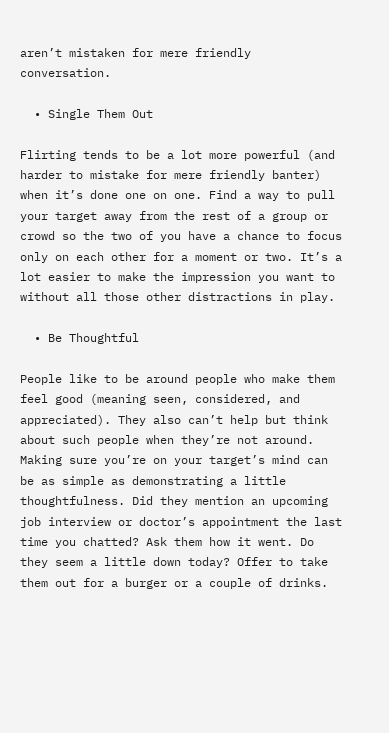aren’t mistaken for mere friendly conversation.

  • Single Them Out

Flirting tends to be a lot more powerful (and harder to mistake for mere friendly banter) when it’s done one on one. Find a way to pull your target away from the rest of a group or crowd so the two of you have a chance to focus only on each other for a moment or two. It’s a lot easier to make the impression you want to without all those other distractions in play.

  • Be Thoughtful

People like to be around people who make them feel good (meaning seen, considered, and appreciated). They also can’t help but think about such people when they’re not around. Making sure you’re on your target’s mind can be as simple as demonstrating a little thoughtfulness. Did they mention an upcoming job interview or doctor’s appointment the last time you chatted? Ask them how it went. Do they seem a little down today? Offer to take them out for a burger or a couple of drinks.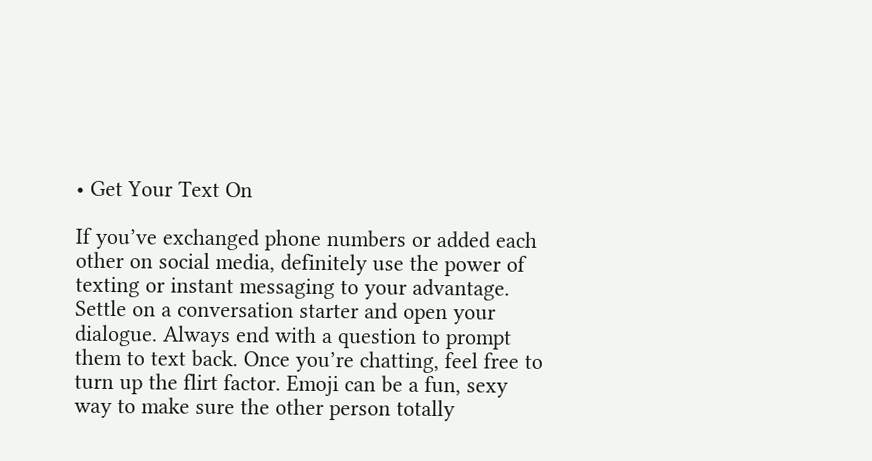• Get Your Text On

If you’ve exchanged phone numbers or added each other on social media, definitely use the power of texting or instant messaging to your advantage. Settle on a conversation starter and open your dialogue. Always end with a question to prompt them to text back. Once you’re chatting, feel free to turn up the flirt factor. Emoji can be a fun, sexy way to make sure the other person totally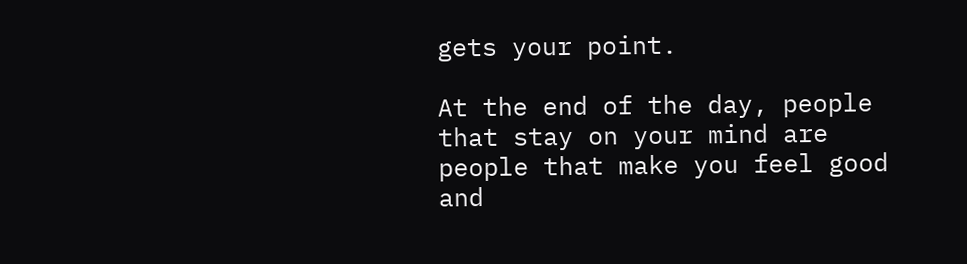gets your point.

At the end of the day, people that stay on your mind are people that make you feel good and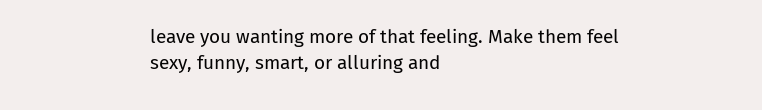leave you wanting more of that feeling. Make them feel sexy, funny, smart, or alluring and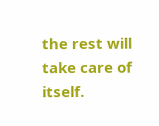the rest will take care of itself.